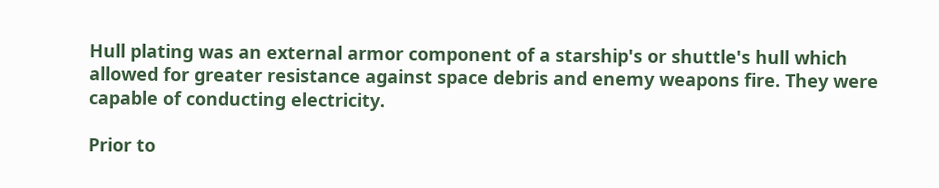Hull plating was an external armor component of a starship's or shuttle's hull which allowed for greater resistance against space debris and enemy weapons fire. They were capable of conducting electricity.

Prior to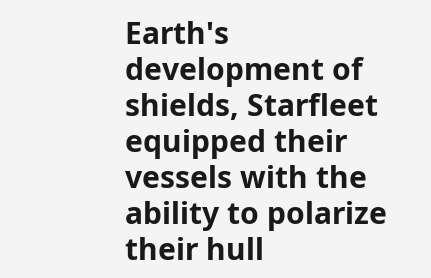Earth's development of shields, Starfleet equipped their vessels with the ability to polarize their hull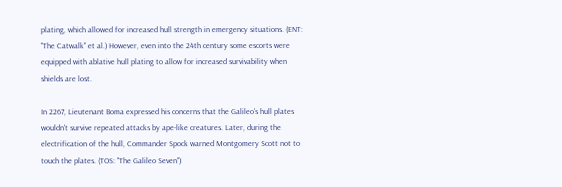plating, which allowed for increased hull strength in emergency situations. (ENT: "The Catwalk" et al.) However, even into the 24th century some escorts were equipped with ablative hull plating to allow for increased survivability when shields are lost.

In 2267, Lieutenant Boma expressed his concerns that the Galileo's hull plates wouldn't survive repeated attacks by ape-like creatures. Later, during the electrification of the hull, Commander Spock warned Montgomery Scott not to touch the plates. (TOS: "The Galileo Seven")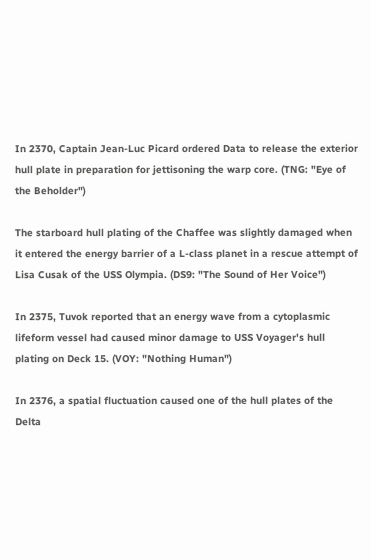In 2370, Captain Jean-Luc Picard ordered Data to release the exterior hull plate in preparation for jettisoning the warp core. (TNG: "Eye of the Beholder")

The starboard hull plating of the Chaffee was slightly damaged when it entered the energy barrier of a L-class planet in a rescue attempt of Lisa Cusak of the USS Olympia. (DS9: "The Sound of Her Voice")

In 2375, Tuvok reported that an energy wave from a cytoplasmic lifeform vessel had caused minor damage to USS Voyager's hull plating on Deck 15. (VOY: "Nothing Human")

In 2376, a spatial fluctuation caused one of the hull plates of the Delta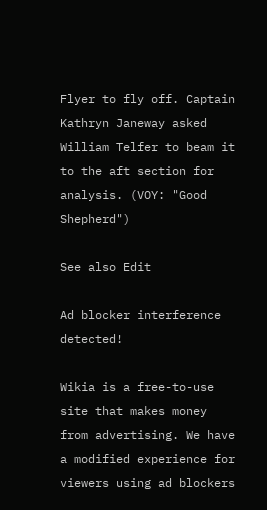Flyer to fly off. Captain Kathryn Janeway asked William Telfer to beam it to the aft section for analysis. (VOY: "Good Shepherd")

See also Edit

Ad blocker interference detected!

Wikia is a free-to-use site that makes money from advertising. We have a modified experience for viewers using ad blockers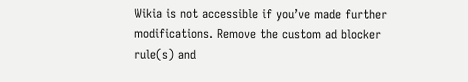Wikia is not accessible if you’ve made further modifications. Remove the custom ad blocker rule(s) and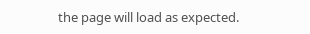the page will load as expected.